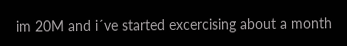im 20M and i´ve started excercising about a month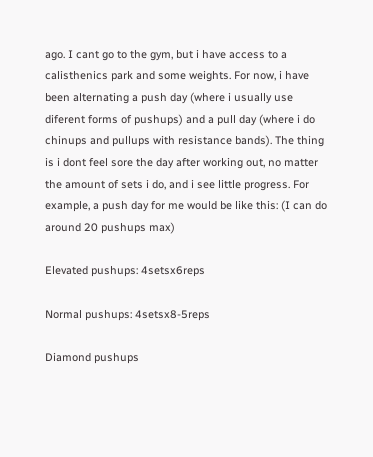ago. I cant go to the gym, but i have access to a calisthenics park and some weights. For now, i have been alternating a push day (where i usually use diferent forms of pushups) and a pull day (where i do chinups and pullups with resistance bands). The thing is i dont feel sore the day after working out, no matter the amount of sets i do, and i see little progress. For example, a push day for me would be like this: (I can do around 20 pushups max)

Elevated pushups: 4setsx6reps

Normal pushups: 4setsx8-5reps

Diamond pushups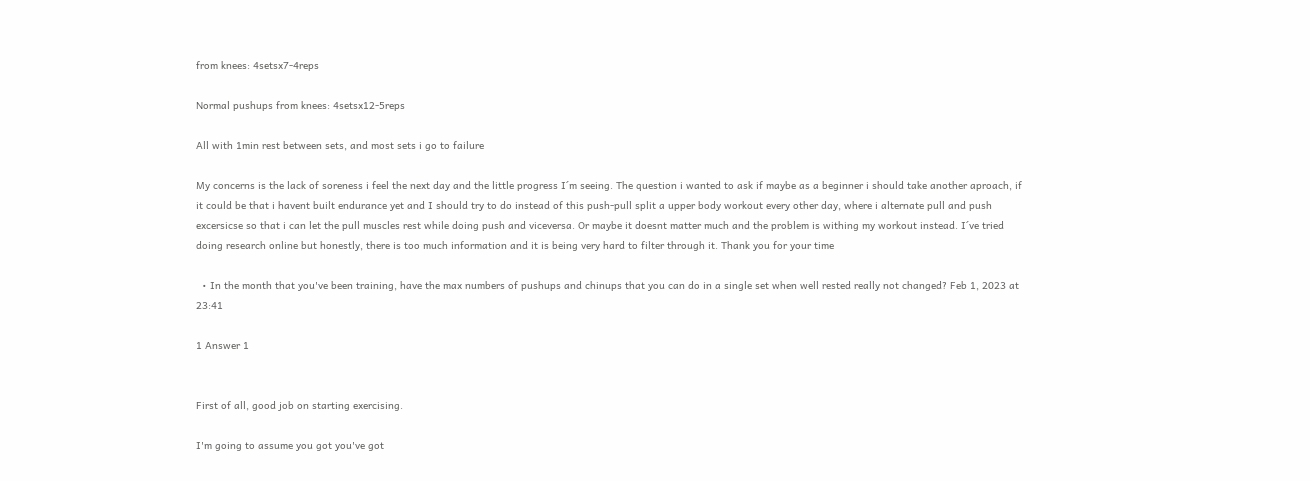from knees: 4setsx7-4reps

Normal pushups from knees: 4setsx12-5reps

All with 1min rest between sets, and most sets i go to failure

My concerns is the lack of soreness i feel the next day and the little progress I´m seeing. The question i wanted to ask if maybe as a beginner i should take another aproach, if it could be that i havent built endurance yet and I should try to do instead of this push-pull split a upper body workout every other day, where i alternate pull and push excersicse so that i can let the pull muscles rest while doing push and viceversa. Or maybe it doesnt matter much and the problem is withing my workout instead. I´ve tried doing research online but honestly, there is too much information and it is being very hard to filter through it. Thank you for your time

  • In the month that you've been training, have the max numbers of pushups and chinups that you can do in a single set when well rested really not changed? Feb 1, 2023 at 23:41

1 Answer 1


First of all, good job on starting exercising.

I'm going to assume you got you've got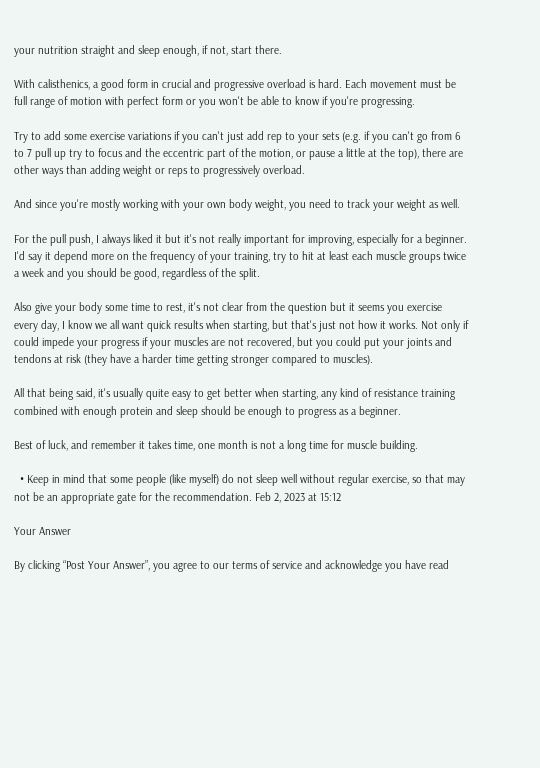your nutrition straight and sleep enough, if not, start there.

With calisthenics, a good form in crucial and progressive overload is hard. Each movement must be full range of motion with perfect form or you won't be able to know if you're progressing.

Try to add some exercise variations if you can't just add rep to your sets (e.g. if you can't go from 6 to 7 pull up try to focus and the eccentric part of the motion, or pause a little at the top), there are other ways than adding weight or reps to progressively overload.

And since you're mostly working with your own body weight, you need to track your weight as well.

For the pull push, I always liked it but it's not really important for improving, especially for a beginner. I'd say it depend more on the frequency of your training, try to hit at least each muscle groups twice a week and you should be good, regardless of the split.

Also give your body some time to rest, it's not clear from the question but it seems you exercise every day, I know we all want quick results when starting, but that's just not how it works. Not only if could impede your progress if your muscles are not recovered, but you could put your joints and tendons at risk (they have a harder time getting stronger compared to muscles).

All that being said, it's usually quite easy to get better when starting, any kind of resistance training combined with enough protein and sleep should be enough to progress as a beginner.

Best of luck, and remember it takes time, one month is not a long time for muscle building.

  • Keep in mind that some people (like myself) do not sleep well without regular exercise, so that may not be an appropriate gate for the recommendation. Feb 2, 2023 at 15:12

Your Answer

By clicking “Post Your Answer”, you agree to our terms of service and acknowledge you have read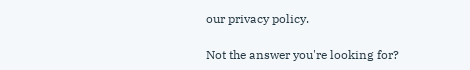our privacy policy.

Not the answer you're looking for?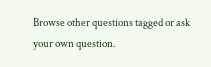Browse other questions tagged or ask your own question.